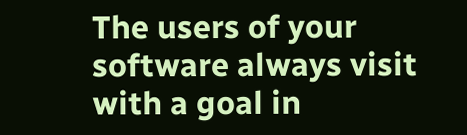The users of your software always visit with a goal in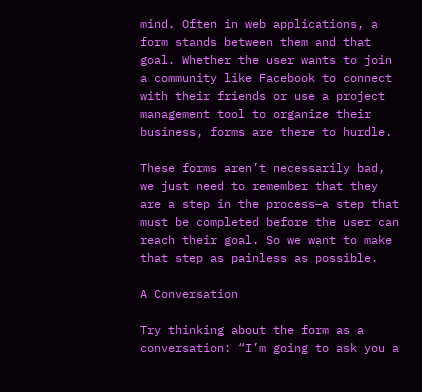mind. Often in web applications, a form stands between them and that goal. Whether the user wants to join a community like Facebook to connect with their friends or use a project management tool to organize their business, forms are there to hurdle.

These forms aren’t necessarily bad, we just need to remember that they are a step in the process—a step that must be completed before the user can reach their goal. So we want to make that step as painless as possible.

A Conversation

Try thinking about the form as a conversation: “I’m going to ask you a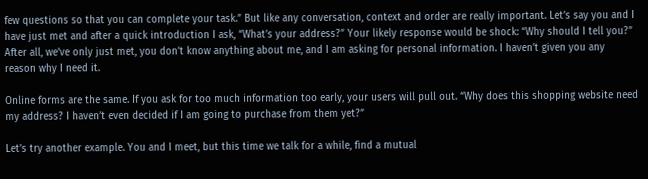few questions so that you can complete your task.” But like any conversation, context and order are really important. Let’s say you and I have just met and after a quick introduction I ask, “What’s your address?” Your likely response would be shock: “Why should I tell you?” After all, we’ve only just met, you don’t know anything about me, and I am asking for personal information. I haven’t given you any reason why I need it.

Online forms are the same. If you ask for too much information too early, your users will pull out. “Why does this shopping website need my address? I haven’t even decided if I am going to purchase from them yet?”

Let’s try another example. You and I meet, but this time we talk for a while, find a mutual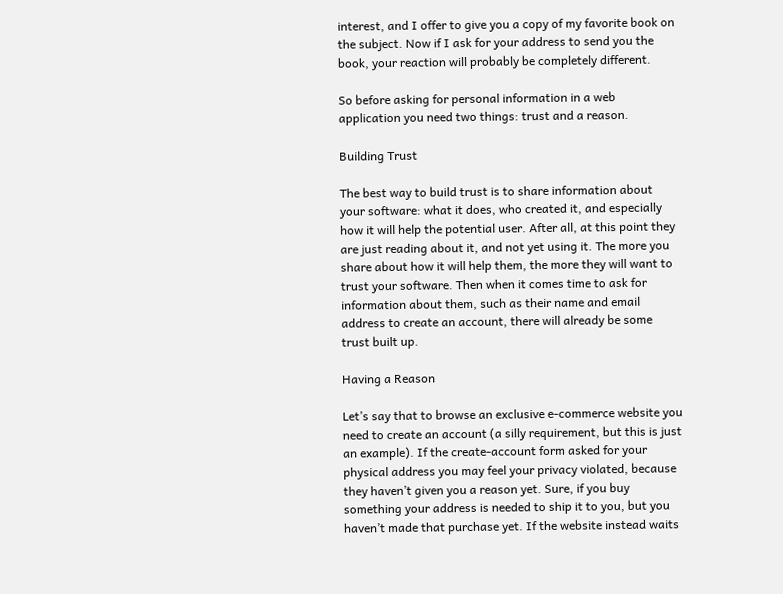interest, and I offer to give you a copy of my favorite book on the subject. Now if I ask for your address to send you the book, your reaction will probably be completely different.

So before asking for personal information in a web application you need two things: trust and a reason.

Building Trust

The best way to build trust is to share information about your software: what it does, who created it, and especially how it will help the potential user. After all, at this point they are just reading about it, and not yet using it. The more you share about how it will help them, the more they will want to trust your software. Then when it comes time to ask for information about them, such as their name and email address to create an account, there will already be some trust built up.

Having a Reason

Let’s say that to browse an exclusive e-commerce website you need to create an account (a silly requirement, but this is just an example). If the create-account form asked for your physical address you may feel your privacy violated, because they haven’t given you a reason yet. Sure, if you buy something your address is needed to ship it to you, but you haven’t made that purchase yet. If the website instead waits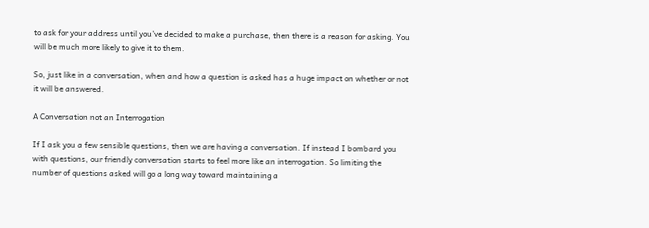to ask for your address until you’ve decided to make a purchase, then there is a reason for asking. You will be much more likely to give it to them.

So, just like in a conversation, when and how a question is asked has a huge impact on whether or not it will be answered.

A Conversation not an Interrogation

If I ask you a few sensible questions, then we are having a conversation. If instead I bombard you with questions, our friendly conversation starts to feel more like an interrogation. So limiting the number of questions asked will go a long way toward maintaining a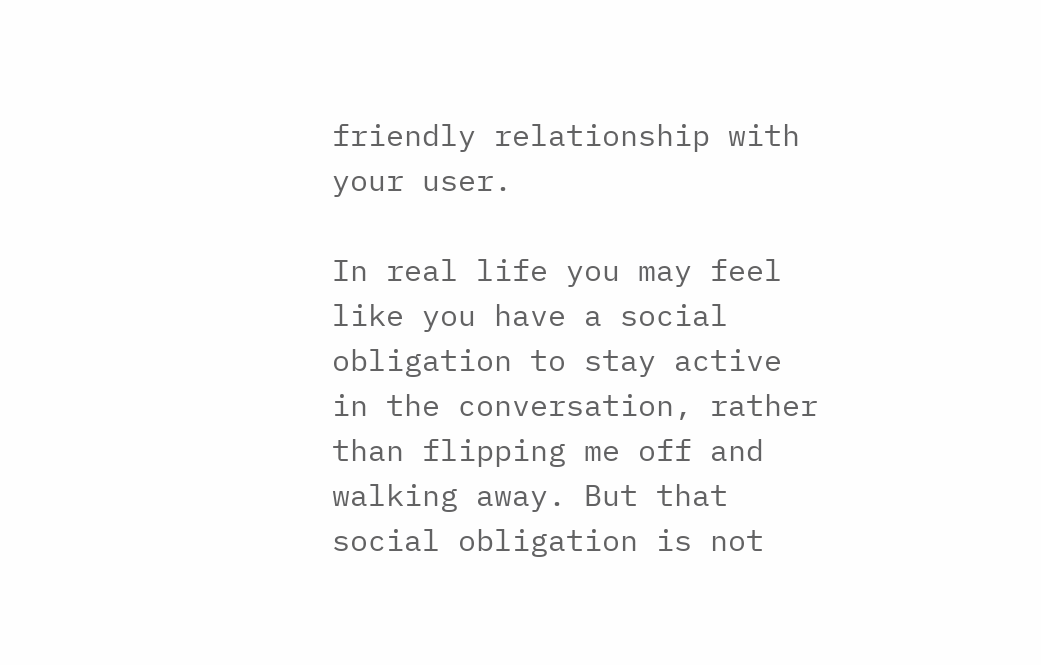friendly relationship with your user.

In real life you may feel like you have a social obligation to stay active in the conversation, rather than flipping me off and walking away. But that social obligation is not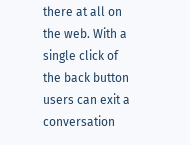there at all on the web. With a single click of the back button users can exit a conversation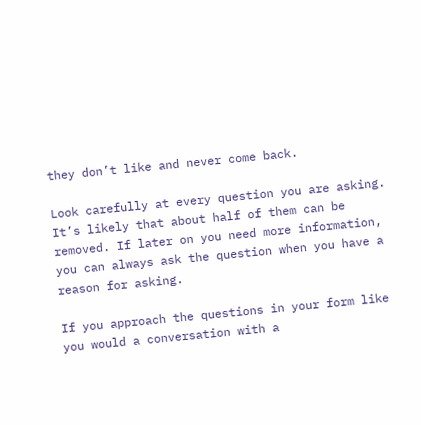they don’t like and never come back.

Look carefully at every question you are asking. It’s likely that about half of them can be removed. If later on you need more information, you can always ask the question when you have a reason for asking.

If you approach the questions in your form like you would a conversation with a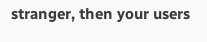stranger, then your users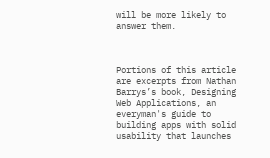will be more likely to answer them.



Portions of this article are excerpts from Nathan Barrys’s book, Designing Web Applications, an everyman's guide to building apps with solid usability that launches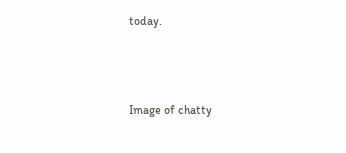today.



Image of chatty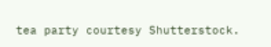tea party courtesy Shutterstock.